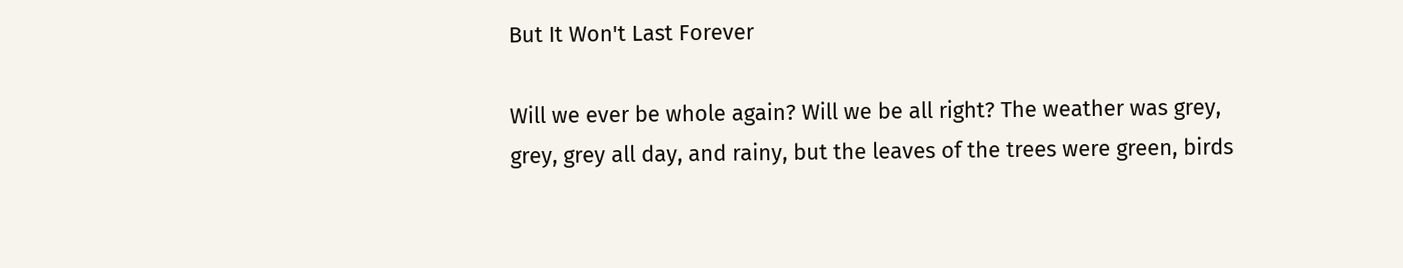But It Won't Last Forever

Will we ever be whole again? Will we be all right? The weather was grey, grey, grey all day, and rainy, but the leaves of the trees were green, birds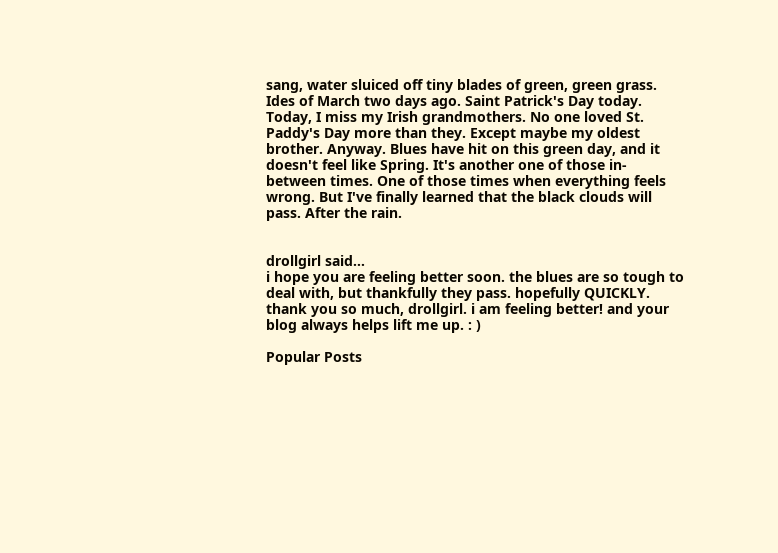sang, water sluiced off tiny blades of green, green grass. Ides of March two days ago. Saint Patrick's Day today. Today, I miss my Irish grandmothers. No one loved St. Paddy's Day more than they. Except maybe my oldest brother. Anyway. Blues have hit on this green day, and it doesn't feel like Spring. It's another one of those in-between times. One of those times when everything feels wrong. But I've finally learned that the black clouds will pass. After the rain.


drollgirl said…
i hope you are feeling better soon. the blues are so tough to deal with, but thankfully they pass. hopefully QUICKLY.
thank you so much, drollgirl. i am feeling better! and your blog always helps lift me up. : )

Popular Posts